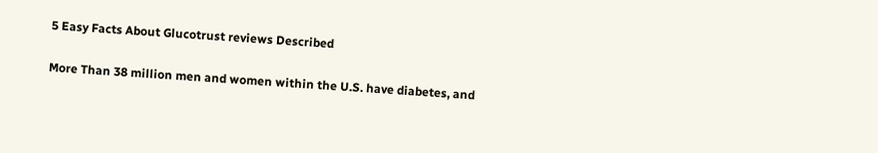5 Easy Facts About Glucotrust reviews Described

More Than 38 million men and women within the U.S. have diabetes, and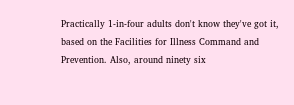Practically 1-in-four adults don't know they've got it, based on the Facilities for Illness Command and Prevention. Also, around ninety six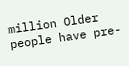million Older people have pre-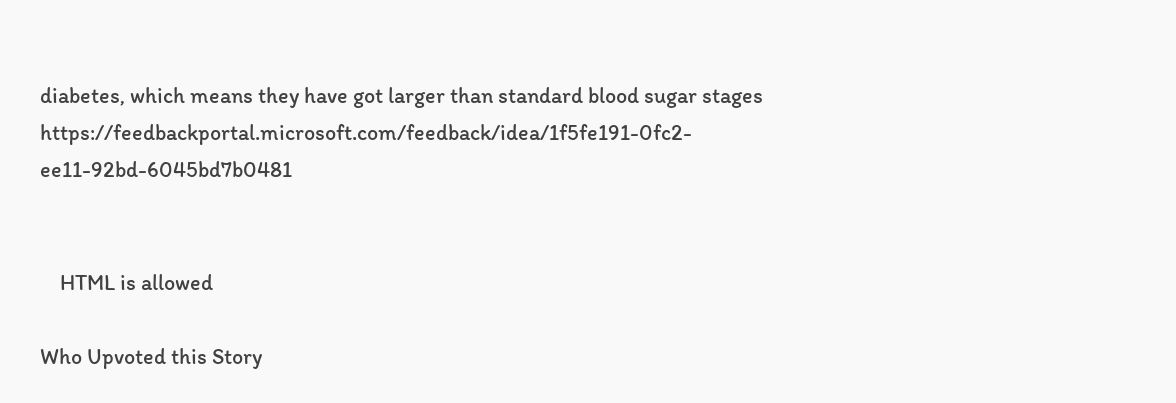diabetes, which means they have got larger than standard blood sugar stages https://feedbackportal.microsoft.com/feedback/idea/1f5fe191-0fc2-ee11-92bd-6045bd7b0481


    HTML is allowed

Who Upvoted this Story